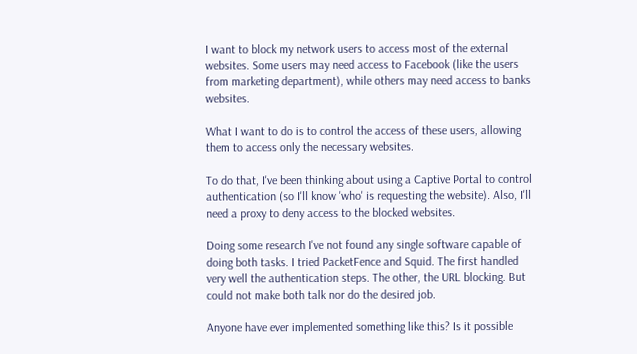I want to block my network users to access most of the external websites. Some users may need access to Facebook (like the users from marketing department), while others may need access to banks websites.

What I want to do is to control the access of these users, allowing them to access only the necessary websites.

To do that, I've been thinking about using a Captive Portal to control authentication (so I'll know 'who' is requesting the website). Also, I'll need a proxy to deny access to the blocked websites.

Doing some research I've not found any single software capable of doing both tasks. I tried PacketFence and Squid. The first handled very well the authentication steps. The other, the URL blocking. But could not make both talk nor do the desired job.

Anyone have ever implemented something like this? Is it possible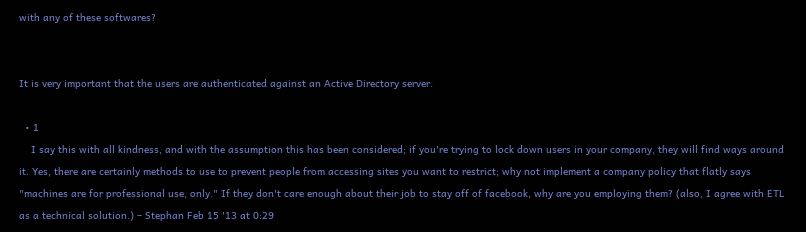with any of these softwares?


It is very important that the users are authenticated against an Active Directory server.

  • 1
    I say this with all kindness, and with the assumption this has been considered; if you're trying to lock down users in your company, they will find ways around it. Yes, there are certainly methods to use to prevent people from accessing sites you want to restrict; why not implement a company policy that flatly says "machines are for professional use, only." If they don't care enough about their job to stay off of facebook, why are you employing them? (also, I agree with ETL as a technical solution.) – Stephan Feb 15 '13 at 0:29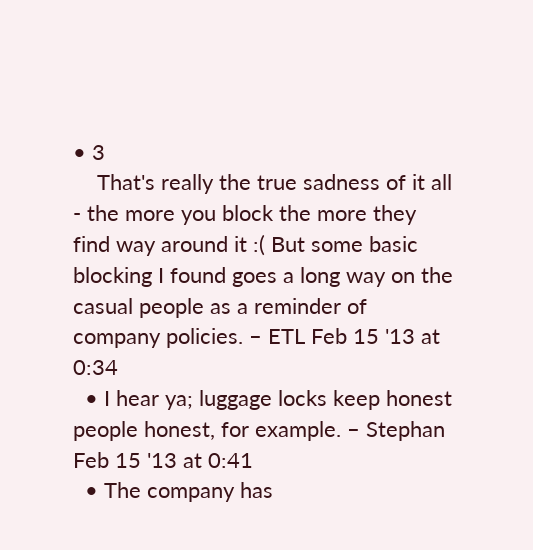• 3
    That's really the true sadness of it all - the more you block the more they find way around it :( But some basic blocking I found goes a long way on the casual people as a reminder of company policies. – ETL Feb 15 '13 at 0:34
  • I hear ya; luggage locks keep honest people honest, for example. – Stephan Feb 15 '13 at 0:41
  • The company has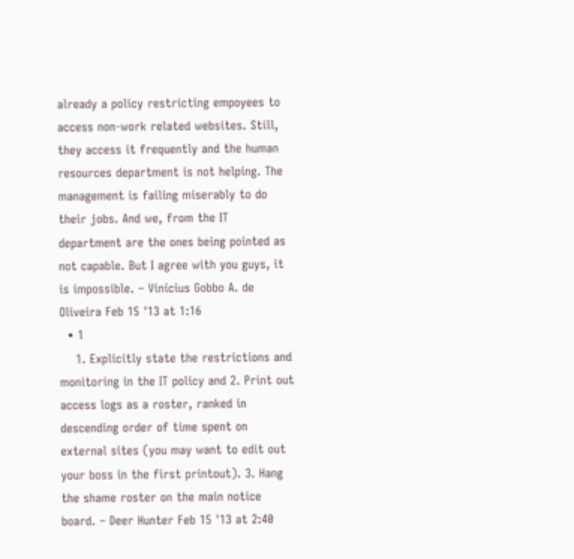already a policy restricting empoyees to access non-work related websites. Still, they access it frequently and the human resources department is not helping. The management is failing miserably to do their jobs. And we, from the IT department are the ones being pointed as not capable. But I agree with you guys, it is impossible. – Vinícius Gobbo A. de Oliveira Feb 15 '13 at 1:16
  • 1
    1. Explicitly state the restrictions and monitoring in the IT policy and 2. Print out access logs as a roster, ranked in descending order of time spent on external sites (you may want to edit out your boss in the first printout). 3. Hang the shame roster on the main notice board. – Deer Hunter Feb 15 '13 at 2:40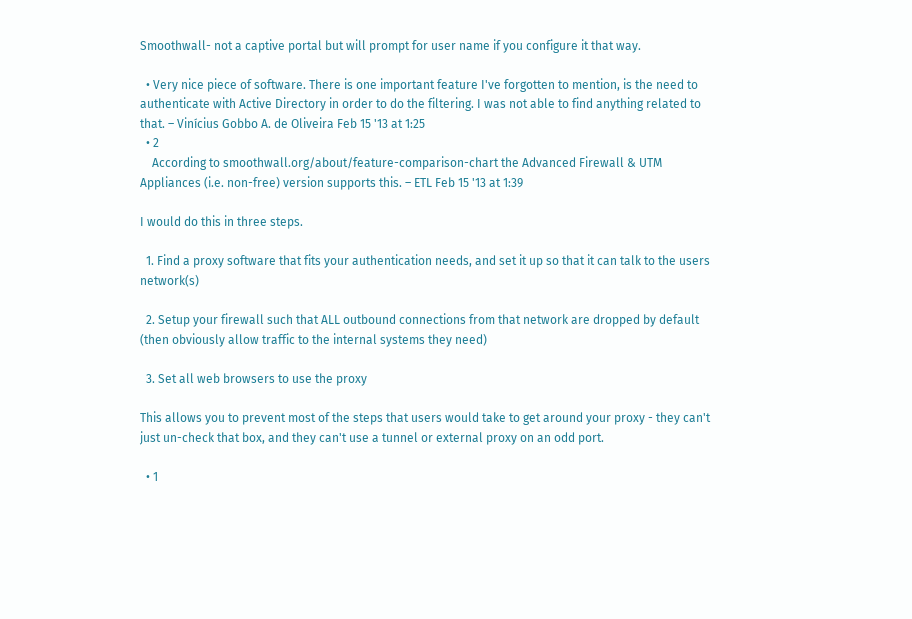Smoothwall- not a captive portal but will prompt for user name if you configure it that way.

  • Very nice piece of software. There is one important feature I've forgotten to mention, is the need to authenticate with Active Directory in order to do the filtering. I was not able to find anything related to that. – Vinícius Gobbo A. de Oliveira Feb 15 '13 at 1:25
  • 2
    According to smoothwall.org/about/feature-comparison-chart the Advanced Firewall & UTM Appliances (i.e. non-free) version supports this. – ETL Feb 15 '13 at 1:39

I would do this in three steps.

  1. Find a proxy software that fits your authentication needs, and set it up so that it can talk to the users network(s)

  2. Setup your firewall such that ALL outbound connections from that network are dropped by default (then obviously allow traffic to the internal systems they need)

  3. Set all web browsers to use the proxy

This allows you to prevent most of the steps that users would take to get around your proxy - they can't just un-check that box, and they can't use a tunnel or external proxy on an odd port.

  • 1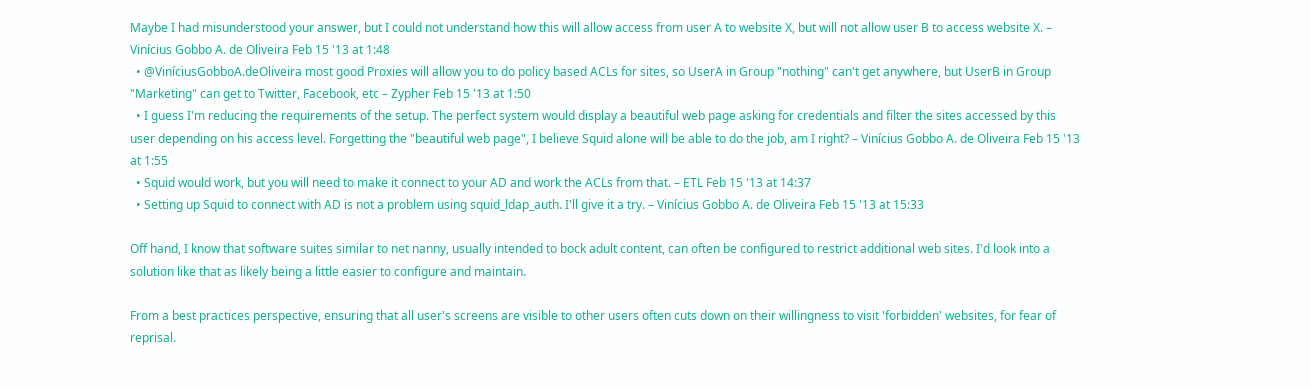Maybe I had misunderstood your answer, but I could not understand how this will allow access from user A to website X, but will not allow user B to access website X. – Vinícius Gobbo A. de Oliveira Feb 15 '13 at 1:48
  • @ViníciusGobboA.deOliveira most good Proxies will allow you to do policy based ACLs for sites, so UserA in Group "nothing" can't get anywhere, but UserB in Group "Marketing" can get to Twitter, Facebook, etc – Zypher Feb 15 '13 at 1:50
  • I guess I'm reducing the requirements of the setup. The perfect system would display a beautiful web page asking for credentials and filter the sites accessed by this user depending on his access level. Forgetting the "beautiful web page", I believe Squid alone will be able to do the job, am I right? – Vinícius Gobbo A. de Oliveira Feb 15 '13 at 1:55
  • Squid would work, but you will need to make it connect to your AD and work the ACLs from that. – ETL Feb 15 '13 at 14:37
  • Setting up Squid to connect with AD is not a problem using squid_ldap_auth. I'll give it a try. – Vinícius Gobbo A. de Oliveira Feb 15 '13 at 15:33

Off hand, I know that software suites similar to net nanny, usually intended to bock adult content, can often be configured to restrict additional web sites. I'd look into a solution like that as likely being a little easier to configure and maintain.

From a best practices perspective, ensuring that all user's screens are visible to other users often cuts down on their willingness to visit 'forbidden' websites, for fear of reprisal.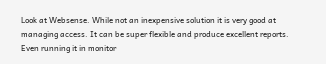Look at Websense. While not an inexpensive solution it is very good at managing access. It can be super flexible and produce excellent reports. Even running it in monitor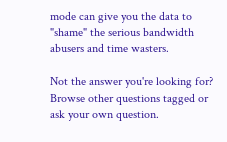mode can give you the data to "shame" the serious bandwidth abusers and time wasters.

Not the answer you're looking for? Browse other questions tagged or ask your own question.